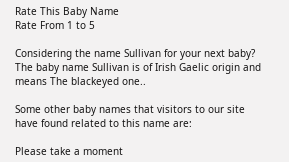Rate This Baby Name
Rate From 1 to 5

Considering the name Sullivan for your next baby? The baby name Sullivan is of Irish Gaelic origin and means The blackeyed one..

Some other baby names that visitors to our site have found related to this name are:

Please take a moment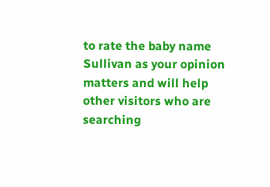to rate the baby name Sullivan as your opinion matters and will help other visitors who are searching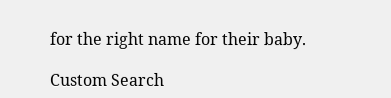for the right name for their baby.

Custom Search